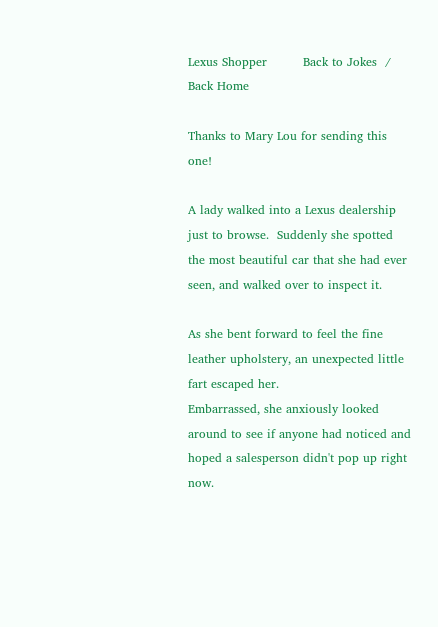Lexus Shopper         Back to Jokes  /  Back Home

Thanks to Mary Lou for sending this one!

A lady walked into a Lexus dealership just to browse.  Suddenly she spotted the most beautiful car that she had ever seen, and walked over to inspect it.

As she bent forward to feel the fine leather upholstery, an unexpected little fart escaped her.
Embarrassed, she anxiously looked around to see if anyone had noticed and hoped a salesperson didn't pop up right now.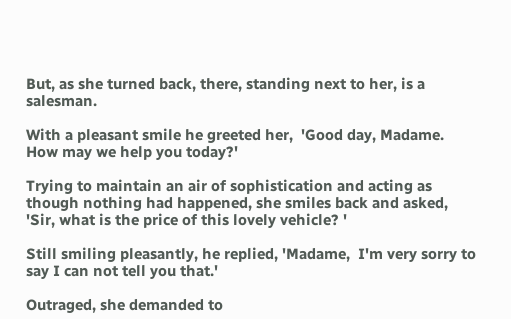But, as she turned back, there, standing next to her, is a salesman.

With a pleasant smile he greeted her,  'Good day, Madame.  How may we help you today?'

Trying to maintain an air of sophistication and acting as though nothing had happened, she smiles back and asked,  'Sir, what is the price of this lovely vehicle? '

Still smiling pleasantly, he replied, 'Madame,  I'm very sorry to say I can not tell you that.'

Outraged, she demanded to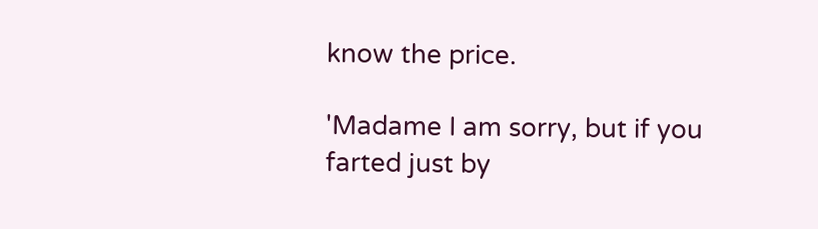know the price.

'Madame I am sorry, but if you farted just by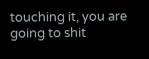touching it, you are going to shit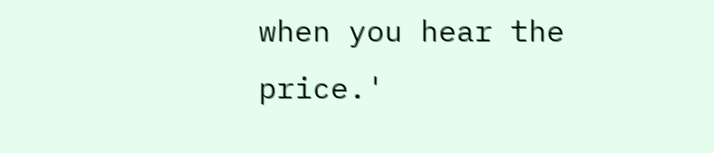when you hear the price.'